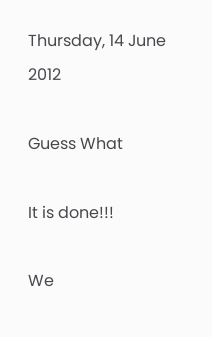Thursday, 14 June 2012

Guess What

It is done!!!

We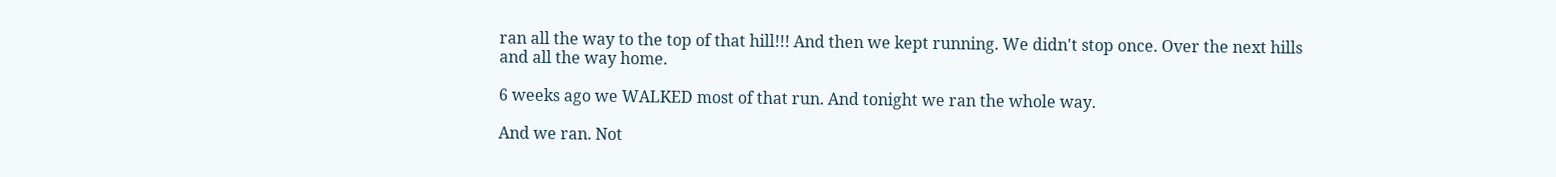ran all the way to the top of that hill!!! And then we kept running. We didn't stop once. Over the next hills and all the way home.

6 weeks ago we WALKED most of that run. And tonight we ran the whole way.

And we ran. Not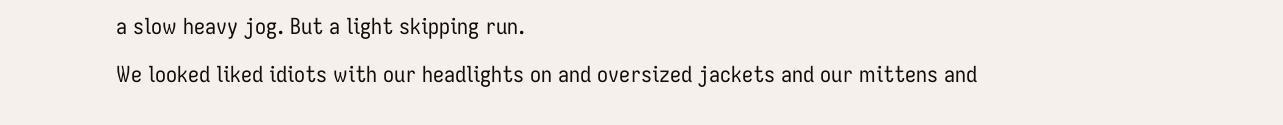a slow heavy jog. But a light skipping run.

We looked liked idiots with our headlights on and oversized jackets and our mittens and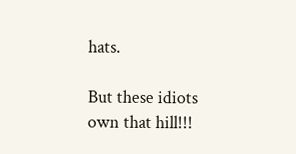hats.

But these idiots own that hill!!!